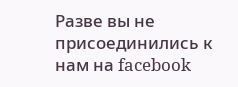Разве вы не присоединились к нам на facebook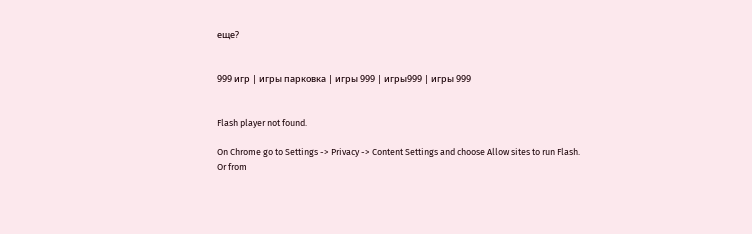еще?


999 игр | игры парковка | игры 999 | игры999 | игры 999


Flash player not found.

On Chrome go to Settings -> Privacy -> Content Settings and choose Allow sites to run Flash.
Or from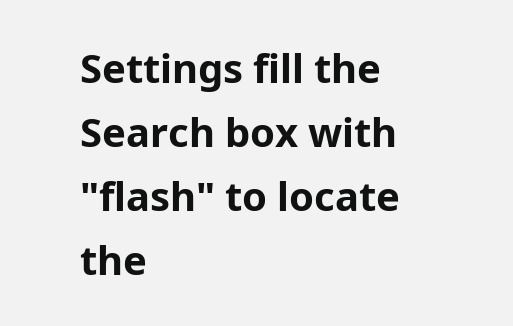Settings fill the Search box with "flash" to locate the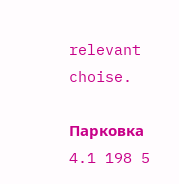relevant choise.

Парковка 4.1 198 5